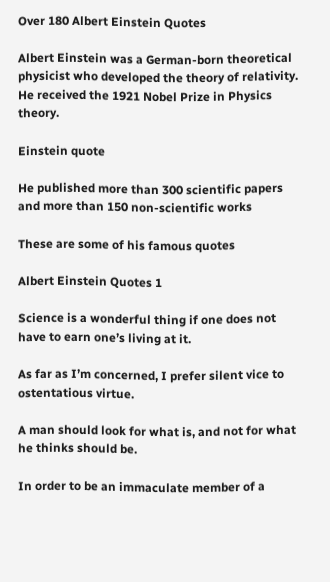Over 180 Albert Einstein Quotes

Albert Einstein was a German-born theoretical physicist who developed the theory of relativity. He received the 1921 Nobel Prize in Physics theory.

Einstein quote

He published more than 300 scientific papers and more than 150 non-scientific works

These are some of his famous quotes

Albert Einstein Quotes 1

Science is a wonderful thing if one does not have to earn one’s living at it.

As far as I’m concerned, I prefer silent vice to ostentatious virtue.

A man should look for what is, and not for what he thinks should be.

In order to be an immaculate member of a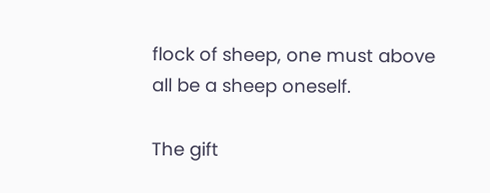flock of sheep, one must above all be a sheep oneself.

The gift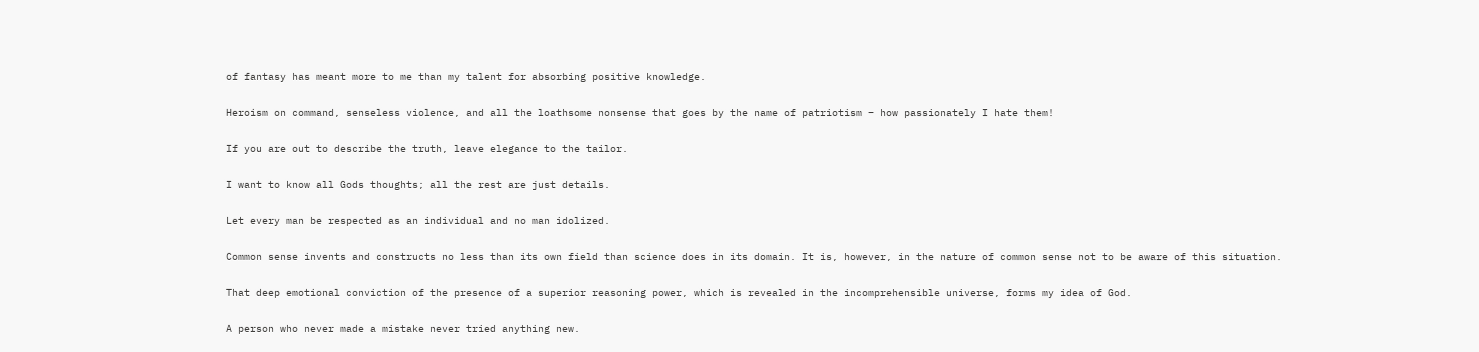of fantasy has meant more to me than my talent for absorbing positive knowledge.

Heroism on command, senseless violence, and all the loathsome nonsense that goes by the name of patriotism – how passionately I hate them!

If you are out to describe the truth, leave elegance to the tailor.

I want to know all Gods thoughts; all the rest are just details.

Let every man be respected as an individual and no man idolized.

Common sense invents and constructs no less than its own field than science does in its domain. It is, however, in the nature of common sense not to be aware of this situation.

That deep emotional conviction of the presence of a superior reasoning power, which is revealed in the incomprehensible universe, forms my idea of God.

A person who never made a mistake never tried anything new.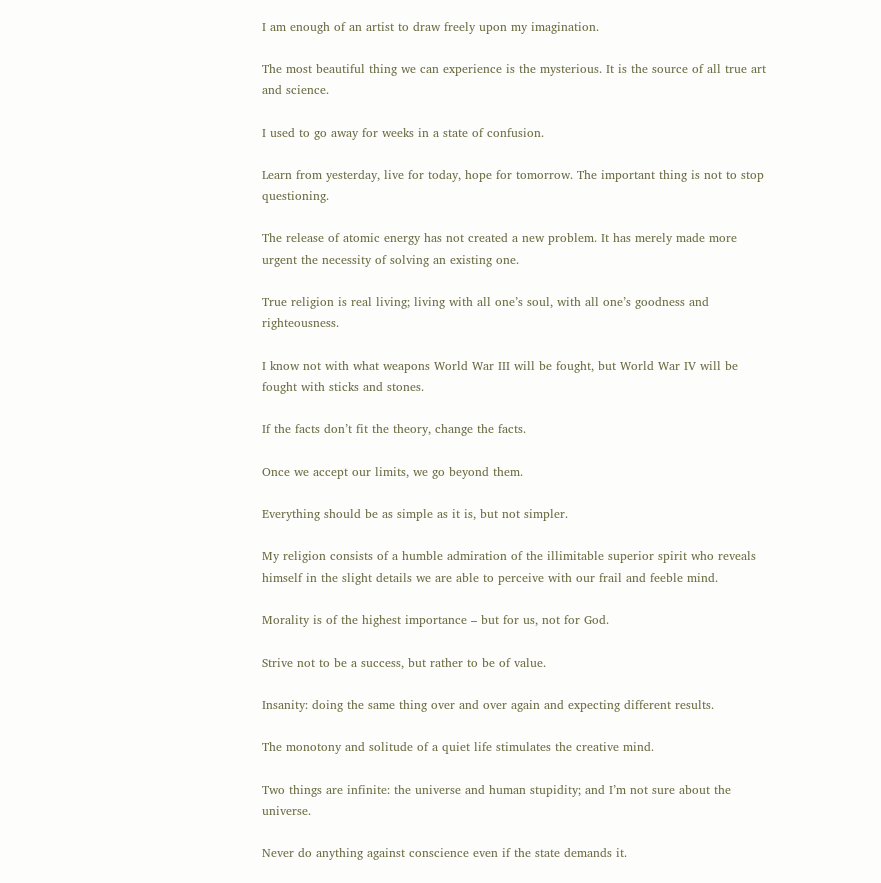I am enough of an artist to draw freely upon my imagination.

The most beautiful thing we can experience is the mysterious. It is the source of all true art and science.

I used to go away for weeks in a state of confusion.

Learn from yesterday, live for today, hope for tomorrow. The important thing is not to stop questioning.

The release of atomic energy has not created a new problem. It has merely made more urgent the necessity of solving an existing one.

True religion is real living; living with all one’s soul, with all one’s goodness and righteousness.

I know not with what weapons World War III will be fought, but World War IV will be fought with sticks and stones.

If the facts don’t fit the theory, change the facts.

Once we accept our limits, we go beyond them.

Everything should be as simple as it is, but not simpler.

My religion consists of a humble admiration of the illimitable superior spirit who reveals himself in the slight details we are able to perceive with our frail and feeble mind.

Morality is of the highest importance – but for us, not for God.

Strive not to be a success, but rather to be of value.

Insanity: doing the same thing over and over again and expecting different results.

The monotony and solitude of a quiet life stimulates the creative mind.

Two things are infinite: the universe and human stupidity; and I’m not sure about the universe.

Never do anything against conscience even if the state demands it.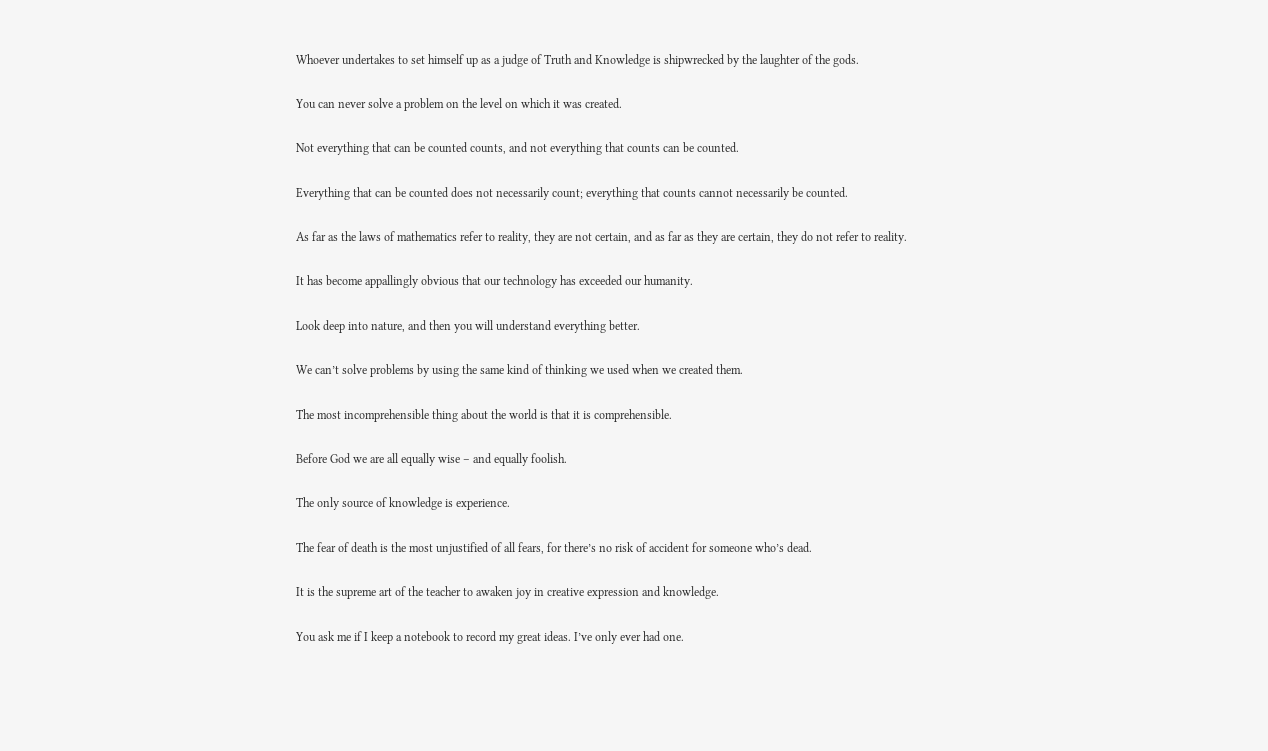Whoever undertakes to set himself up as a judge of Truth and Knowledge is shipwrecked by the laughter of the gods.

You can never solve a problem on the level on which it was created.

Not everything that can be counted counts, and not everything that counts can be counted.

Everything that can be counted does not necessarily count; everything that counts cannot necessarily be counted.

As far as the laws of mathematics refer to reality, they are not certain, and as far as they are certain, they do not refer to reality.

It has become appallingly obvious that our technology has exceeded our humanity.

Look deep into nature, and then you will understand everything better.

We can’t solve problems by using the same kind of thinking we used when we created them.

The most incomprehensible thing about the world is that it is comprehensible.

Before God we are all equally wise – and equally foolish.

The only source of knowledge is experience.

The fear of death is the most unjustified of all fears, for there’s no risk of accident for someone who’s dead.

It is the supreme art of the teacher to awaken joy in creative expression and knowledge.

You ask me if I keep a notebook to record my great ideas. I’ve only ever had one.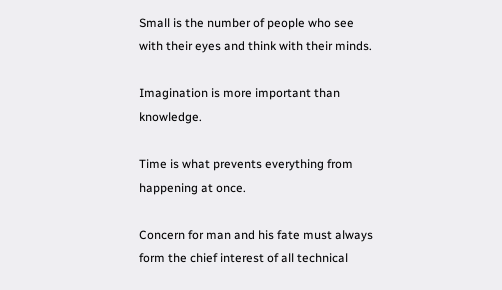Small is the number of people who see with their eyes and think with their minds.

Imagination is more important than knowledge.

Time is what prevents everything from happening at once.

Concern for man and his fate must always form the chief interest of all technical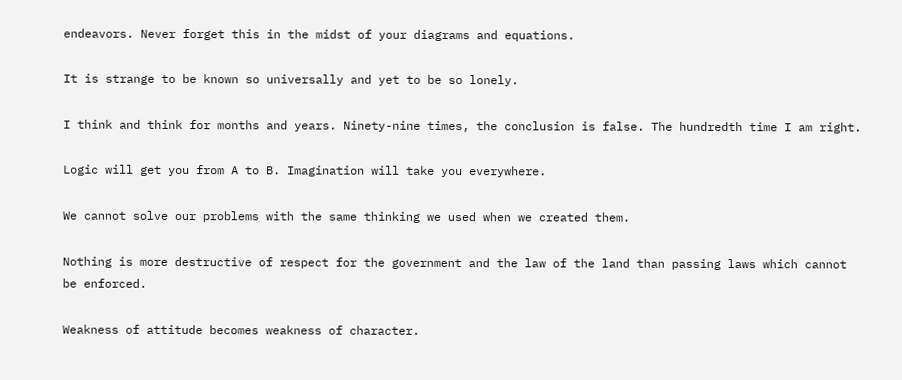endeavors. Never forget this in the midst of your diagrams and equations.

It is strange to be known so universally and yet to be so lonely.

I think and think for months and years. Ninety-nine times, the conclusion is false. The hundredth time I am right.

Logic will get you from A to B. Imagination will take you everywhere.

We cannot solve our problems with the same thinking we used when we created them.

Nothing is more destructive of respect for the government and the law of the land than passing laws which cannot be enforced.

Weakness of attitude becomes weakness of character.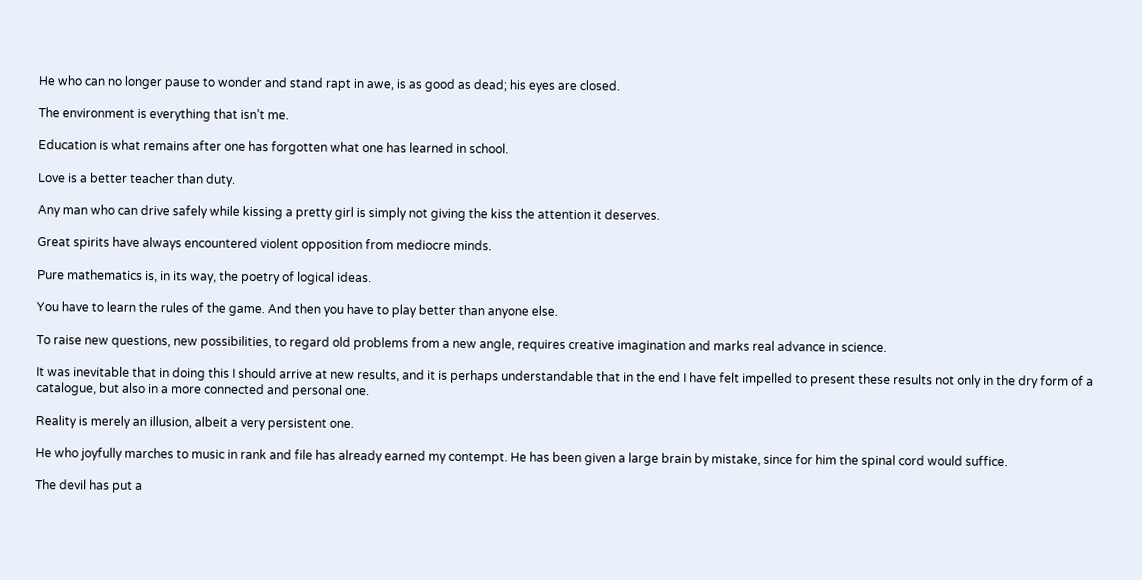He who can no longer pause to wonder and stand rapt in awe, is as good as dead; his eyes are closed.

The environment is everything that isn’t me.

Education is what remains after one has forgotten what one has learned in school.

Love is a better teacher than duty.

Any man who can drive safely while kissing a pretty girl is simply not giving the kiss the attention it deserves.

Great spirits have always encountered violent opposition from mediocre minds.

Pure mathematics is, in its way, the poetry of logical ideas.

You have to learn the rules of the game. And then you have to play better than anyone else.

To raise new questions, new possibilities, to regard old problems from a new angle, requires creative imagination and marks real advance in science.

It was inevitable that in doing this I should arrive at new results, and it is perhaps understandable that in the end I have felt impelled to present these results not only in the dry form of a catalogue, but also in a more connected and personal one.

Reality is merely an illusion, albeit a very persistent one.

He who joyfully marches to music in rank and file has already earned my contempt. He has been given a large brain by mistake, since for him the spinal cord would suffice.

The devil has put a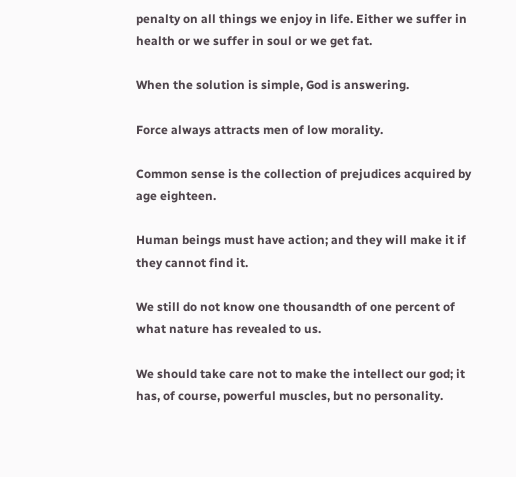penalty on all things we enjoy in life. Either we suffer in health or we suffer in soul or we get fat.

When the solution is simple, God is answering.

Force always attracts men of low morality.

Common sense is the collection of prejudices acquired by age eighteen.

Human beings must have action; and they will make it if they cannot find it.

We still do not know one thousandth of one percent of what nature has revealed to us.

We should take care not to make the intellect our god; it has, of course, powerful muscles, but no personality.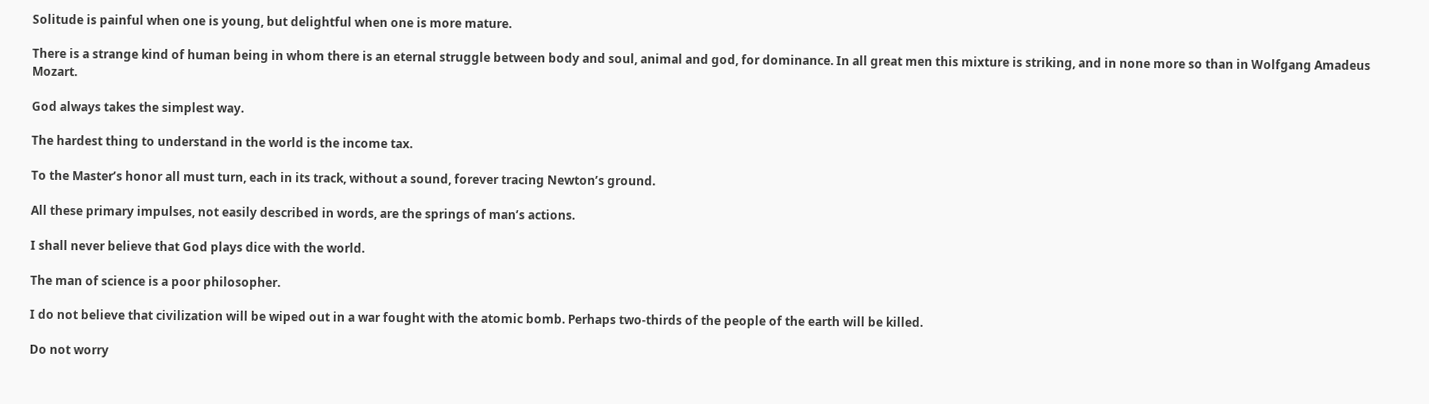Solitude is painful when one is young, but delightful when one is more mature.

There is a strange kind of human being in whom there is an eternal struggle between body and soul, animal and god, for dominance. In all great men this mixture is striking, and in none more so than in Wolfgang Amadeus Mozart.

God always takes the simplest way.

The hardest thing to understand in the world is the income tax.

To the Master’s honor all must turn, each in its track, without a sound, forever tracing Newton’s ground.

All these primary impulses, not easily described in words, are the springs of man’s actions.

I shall never believe that God plays dice with the world.

The man of science is a poor philosopher.

I do not believe that civilization will be wiped out in a war fought with the atomic bomb. Perhaps two-thirds of the people of the earth will be killed.

Do not worry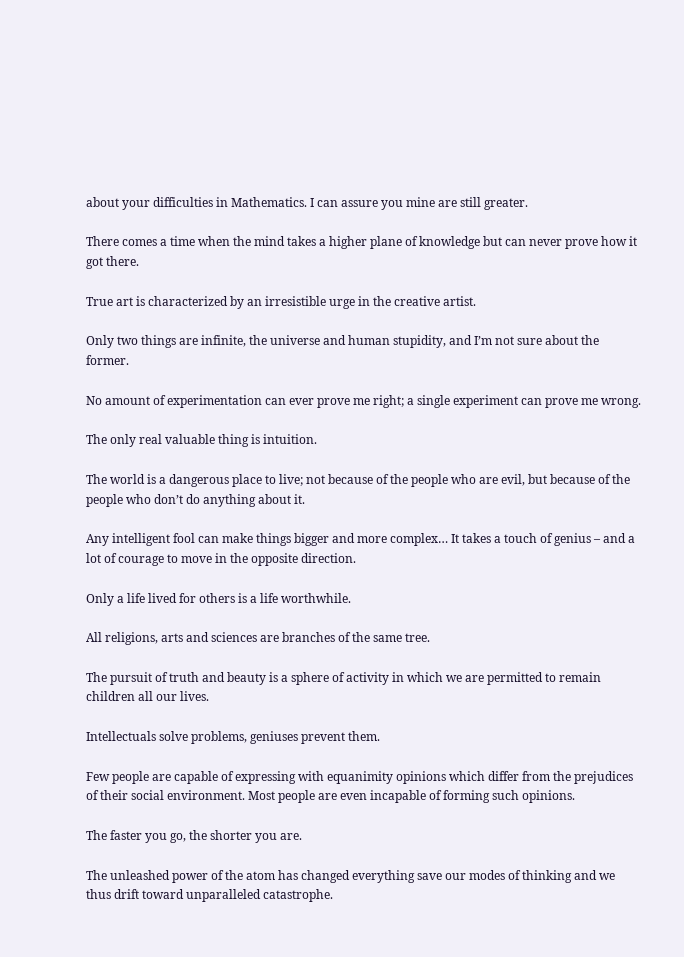about your difficulties in Mathematics. I can assure you mine are still greater.

There comes a time when the mind takes a higher plane of knowledge but can never prove how it got there.

True art is characterized by an irresistible urge in the creative artist.

Only two things are infinite, the universe and human stupidity, and I’m not sure about the former.

No amount of experimentation can ever prove me right; a single experiment can prove me wrong.

The only real valuable thing is intuition.

The world is a dangerous place to live; not because of the people who are evil, but because of the people who don’t do anything about it.

Any intelligent fool can make things bigger and more complex… It takes a touch of genius – and a lot of courage to move in the opposite direction.

Only a life lived for others is a life worthwhile.

All religions, arts and sciences are branches of the same tree.

The pursuit of truth and beauty is a sphere of activity in which we are permitted to remain children all our lives.

Intellectuals solve problems, geniuses prevent them.

Few people are capable of expressing with equanimity opinions which differ from the prejudices of their social environment. Most people are even incapable of forming such opinions.

The faster you go, the shorter you are.

The unleashed power of the atom has changed everything save our modes of thinking and we thus drift toward unparalleled catastrophe.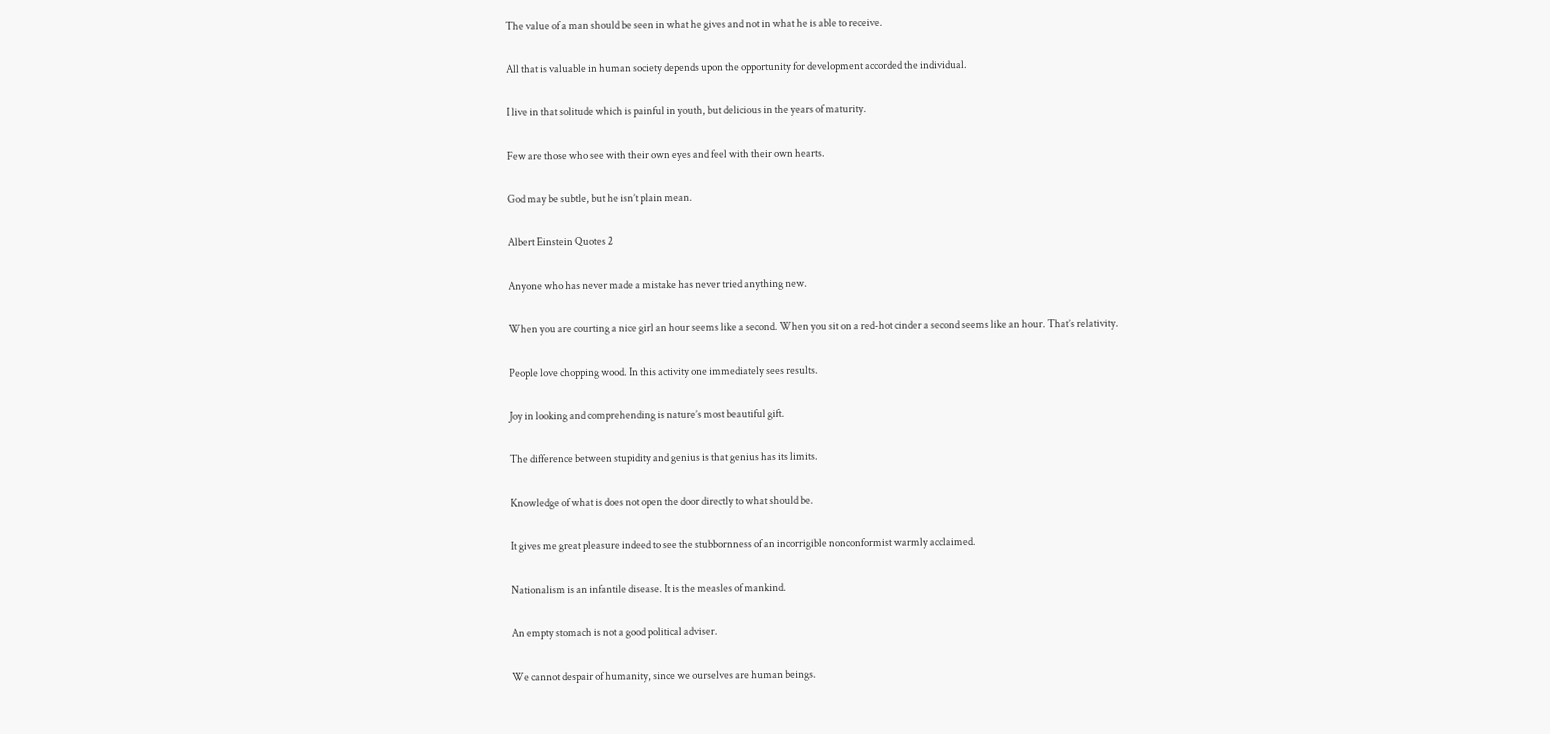The value of a man should be seen in what he gives and not in what he is able to receive.

All that is valuable in human society depends upon the opportunity for development accorded the individual.

I live in that solitude which is painful in youth, but delicious in the years of maturity.

Few are those who see with their own eyes and feel with their own hearts.

God may be subtle, but he isn’t plain mean.

Albert Einstein Quotes 2

Anyone who has never made a mistake has never tried anything new.

When you are courting a nice girl an hour seems like a second. When you sit on a red-hot cinder a second seems like an hour. That’s relativity.

People love chopping wood. In this activity one immediately sees results.

Joy in looking and comprehending is nature’s most beautiful gift.

The difference between stupidity and genius is that genius has its limits.

Knowledge of what is does not open the door directly to what should be.

It gives me great pleasure indeed to see the stubbornness of an incorrigible nonconformist warmly acclaimed.

Nationalism is an infantile disease. It is the measles of mankind.

An empty stomach is not a good political adviser.

We cannot despair of humanity, since we ourselves are human beings.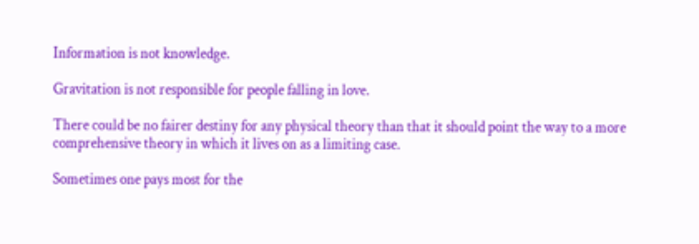Information is not knowledge.

Gravitation is not responsible for people falling in love.

There could be no fairer destiny for any physical theory than that it should point the way to a more comprehensive theory in which it lives on as a limiting case.

Sometimes one pays most for the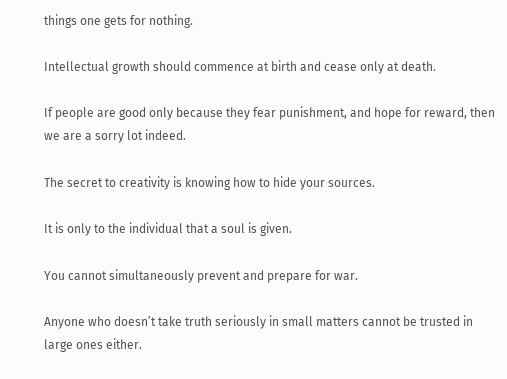things one gets for nothing.

Intellectual growth should commence at birth and cease only at death.

If people are good only because they fear punishment, and hope for reward, then we are a sorry lot indeed.

The secret to creativity is knowing how to hide your sources.

It is only to the individual that a soul is given.

You cannot simultaneously prevent and prepare for war.

Anyone who doesn’t take truth seriously in small matters cannot be trusted in large ones either.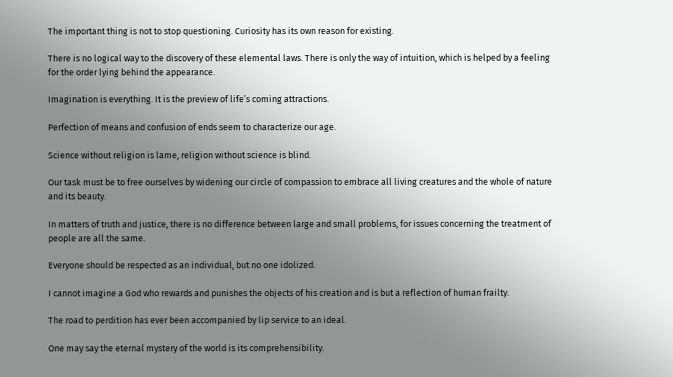The important thing is not to stop questioning. Curiosity has its own reason for existing.

There is no logical way to the discovery of these elemental laws. There is only the way of intuition, which is helped by a feeling for the order lying behind the appearance.

Imagination is everything. It is the preview of life’s coming attractions.

Perfection of means and confusion of ends seem to characterize our age.

Science without religion is lame, religion without science is blind.

Our task must be to free ourselves by widening our circle of compassion to embrace all living creatures and the whole of nature and its beauty.

In matters of truth and justice, there is no difference between large and small problems, for issues concerning the treatment of people are all the same.

Everyone should be respected as an individual, but no one idolized.

I cannot imagine a God who rewards and punishes the objects of his creation and is but a reflection of human frailty.

The road to perdition has ever been accompanied by lip service to an ideal.

One may say the eternal mystery of the world is its comprehensibility.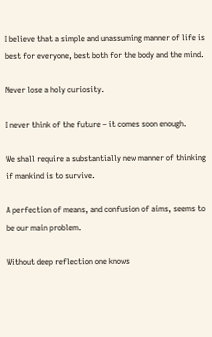I believe that a simple and unassuming manner of life is best for everyone, best both for the body and the mind.

Never lose a holy curiosity.

I never think of the future – it comes soon enough.

We shall require a substantially new manner of thinking if mankind is to survive.

A perfection of means, and confusion of aims, seems to be our main problem.

Without deep reflection one knows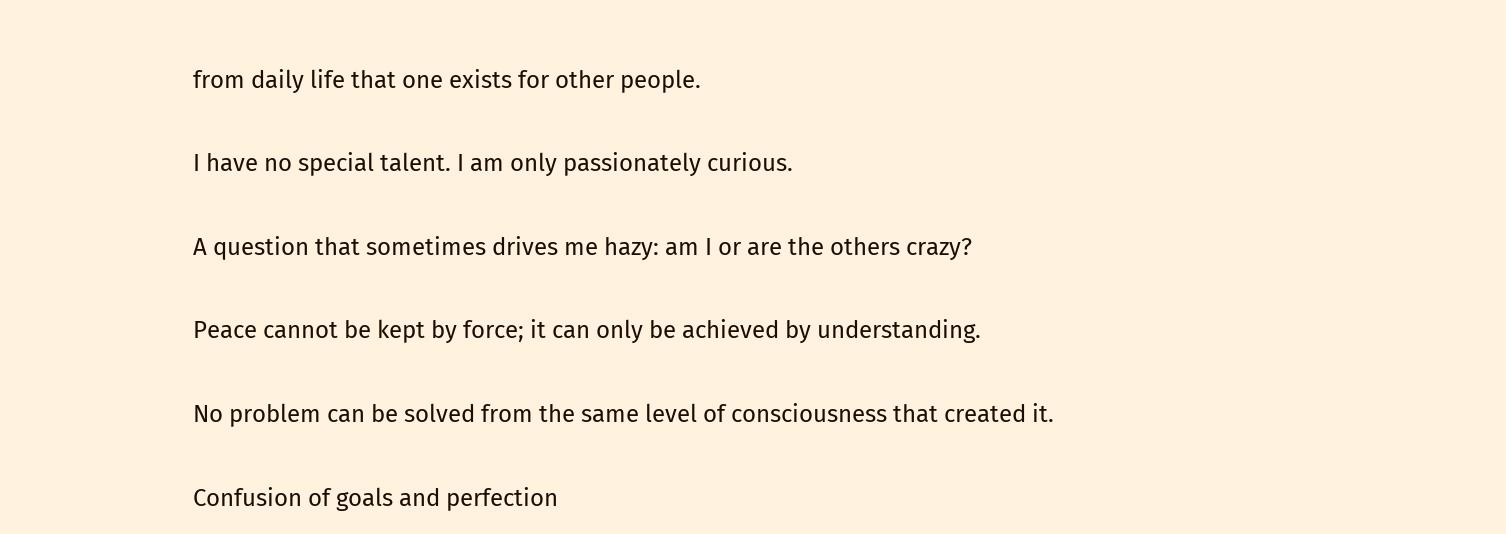from daily life that one exists for other people.

I have no special talent. I am only passionately curious.

A question that sometimes drives me hazy: am I or are the others crazy?

Peace cannot be kept by force; it can only be achieved by understanding.

No problem can be solved from the same level of consciousness that created it.

Confusion of goals and perfection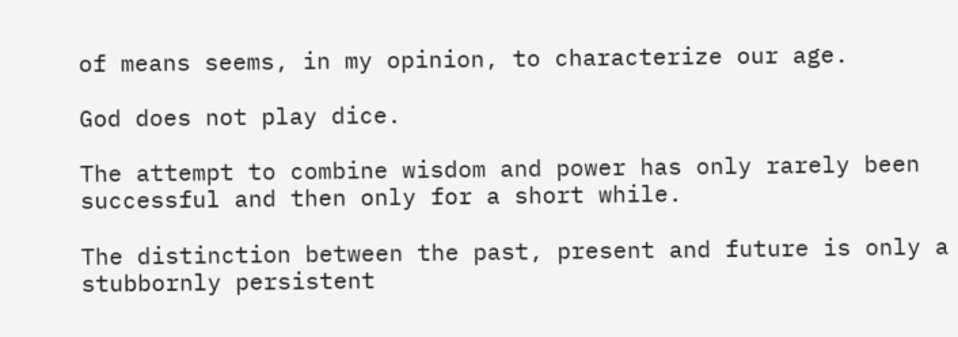of means seems, in my opinion, to characterize our age.

God does not play dice.

The attempt to combine wisdom and power has only rarely been successful and then only for a short while.

The distinction between the past, present and future is only a stubbornly persistent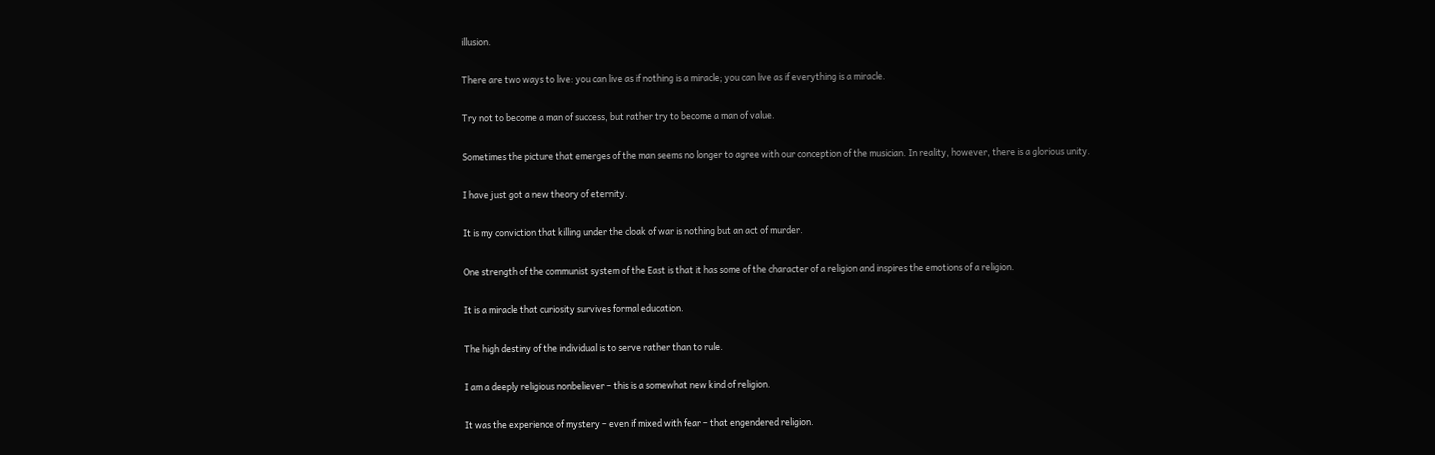illusion.

There are two ways to live: you can live as if nothing is a miracle; you can live as if everything is a miracle.

Try not to become a man of success, but rather try to become a man of value.

Sometimes the picture that emerges of the man seems no longer to agree with our conception of the musician. In reality, however, there is a glorious unity.

I have just got a new theory of eternity.

It is my conviction that killing under the cloak of war is nothing but an act of murder.

One strength of the communist system of the East is that it has some of the character of a religion and inspires the emotions of a religion.

It is a miracle that curiosity survives formal education.

The high destiny of the individual is to serve rather than to rule.

I am a deeply religious nonbeliever – this is a somewhat new kind of religion.

It was the experience of mystery – even if mixed with fear – that engendered religion.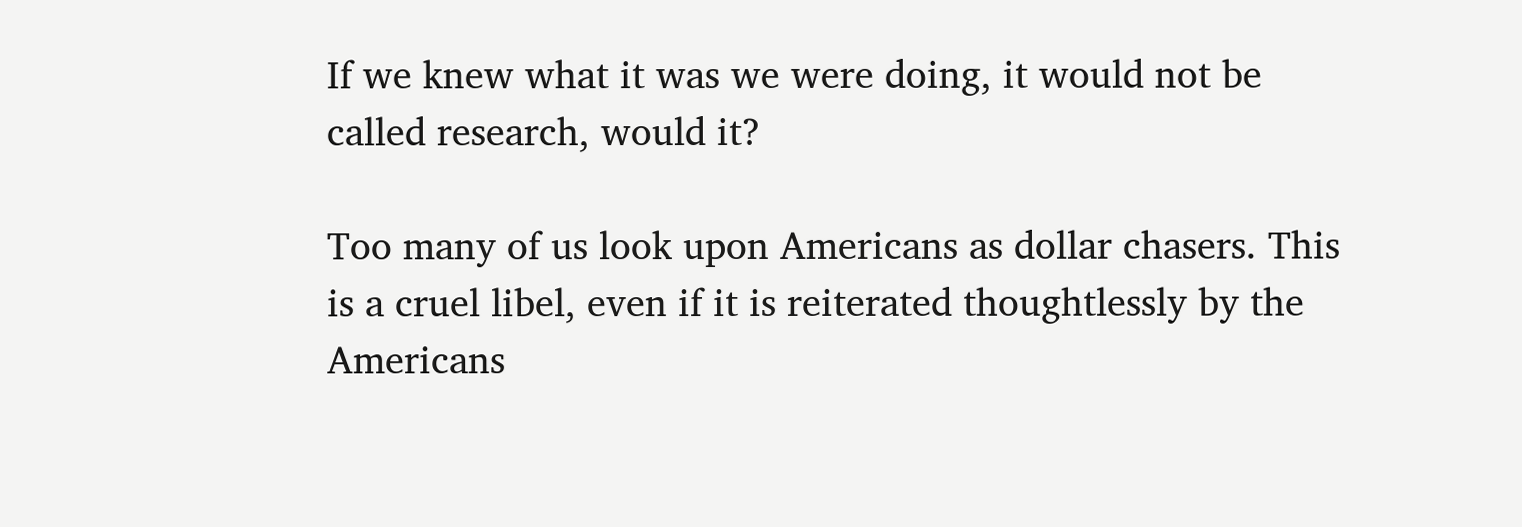If we knew what it was we were doing, it would not be called research, would it?

Too many of us look upon Americans as dollar chasers. This is a cruel libel, even if it is reiterated thoughtlessly by the Americans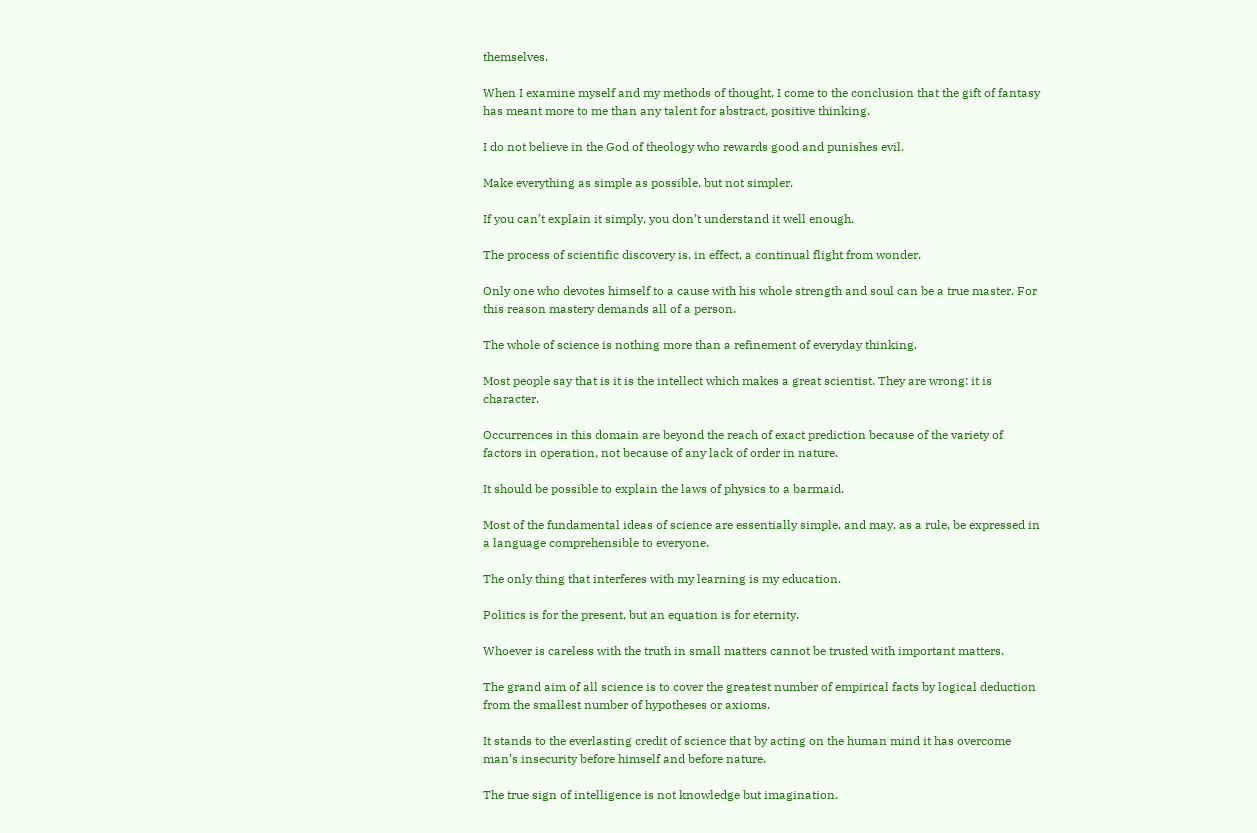themselves.

When I examine myself and my methods of thought, I come to the conclusion that the gift of fantasy has meant more to me than any talent for abstract, positive thinking.

I do not believe in the God of theology who rewards good and punishes evil.

Make everything as simple as possible, but not simpler.

If you can’t explain it simply, you don’t understand it well enough.

The process of scientific discovery is, in effect, a continual flight from wonder.

Only one who devotes himself to a cause with his whole strength and soul can be a true master. For this reason mastery demands all of a person.

The whole of science is nothing more than a refinement of everyday thinking.

Most people say that is it is the intellect which makes a great scientist. They are wrong: it is character.

Occurrences in this domain are beyond the reach of exact prediction because of the variety of factors in operation, not because of any lack of order in nature.

It should be possible to explain the laws of physics to a barmaid.

Most of the fundamental ideas of science are essentially simple, and may, as a rule, be expressed in a language comprehensible to everyone.

The only thing that interferes with my learning is my education.

Politics is for the present, but an equation is for eternity.

Whoever is careless with the truth in small matters cannot be trusted with important matters.

The grand aim of all science is to cover the greatest number of empirical facts by logical deduction from the smallest number of hypotheses or axioms.

It stands to the everlasting credit of science that by acting on the human mind it has overcome man’s insecurity before himself and before nature.

The true sign of intelligence is not knowledge but imagination.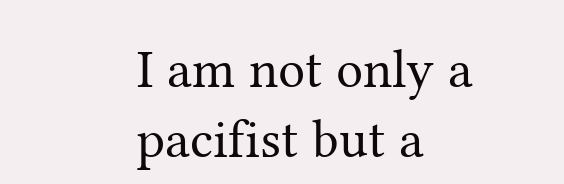I am not only a pacifist but a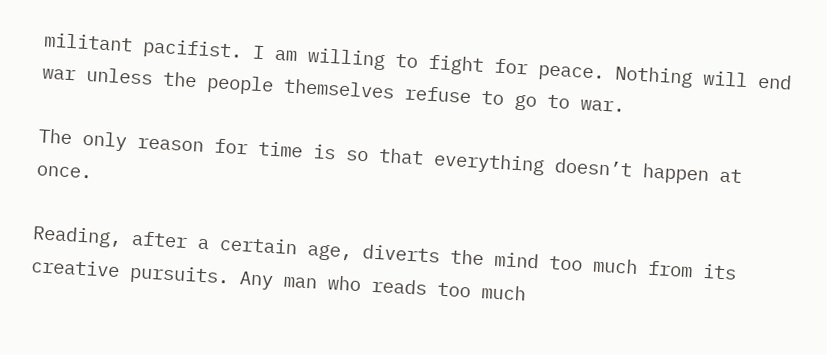militant pacifist. I am willing to fight for peace. Nothing will end war unless the people themselves refuse to go to war.

The only reason for time is so that everything doesn’t happen at once.

Reading, after a certain age, diverts the mind too much from its creative pursuits. Any man who reads too much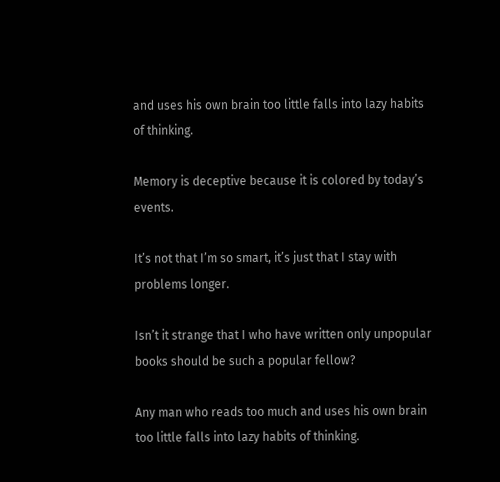and uses his own brain too little falls into lazy habits of thinking.

Memory is deceptive because it is colored by today’s events.

It’s not that I’m so smart, it’s just that I stay with problems longer.

Isn’t it strange that I who have written only unpopular books should be such a popular fellow?

Any man who reads too much and uses his own brain too little falls into lazy habits of thinking.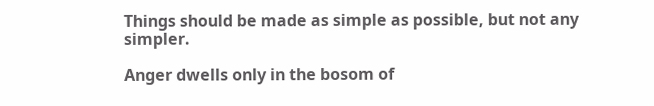Things should be made as simple as possible, but not any simpler.

Anger dwells only in the bosom of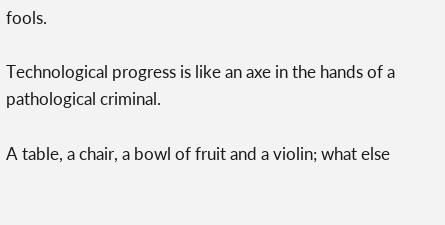fools.

Technological progress is like an axe in the hands of a pathological criminal.

A table, a chair, a bowl of fruit and a violin; what else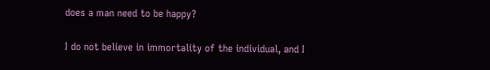does a man need to be happy?

I do not believe in immortality of the individual, and I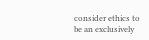consider ethics to be an exclusively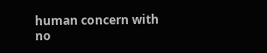human concern with no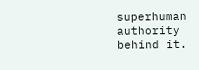superhuman authority behind it.